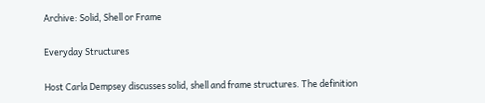Archive: Solid, Shell or Frame

Everyday Structures

Host Carla Dempsey discusses solid, shell and frame structures. The definition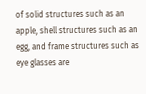of solid structures such as an apple, shell structures such as an egg, and frame structures such as eye glasses are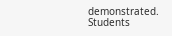demonstrated. Students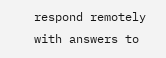respond remotely with answers to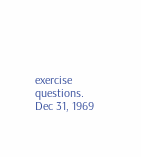exercise questions.
Dec 31, 1969